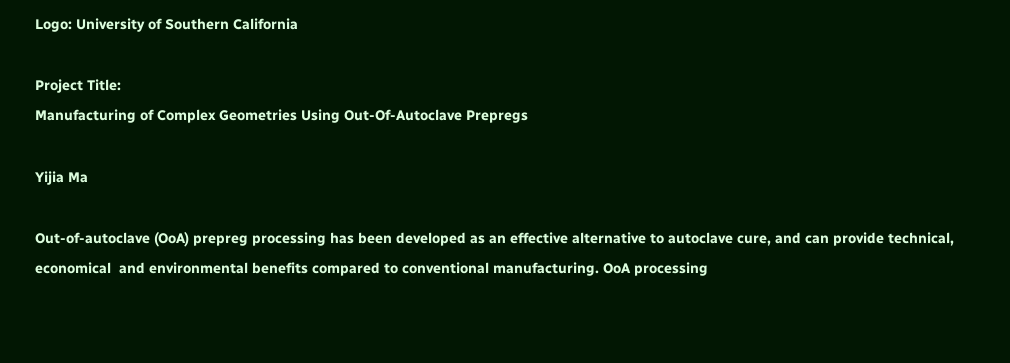Logo: University of Southern California

Project Title:
Manufacturing of Complex Geometries Using Out-Of-Autoclave Prepregs

Yijia Ma

Out-of-autoclave (OoA) prepreg processing has been developed as an effective alternative to autoclave cure, and can provide technical, economical  and environmental benefits compared to conventional manufacturing. OoA processing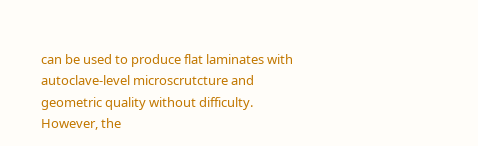can be used to produce flat laminates with autoclave-level microscrutcture and geometric quality without difficulty. However, the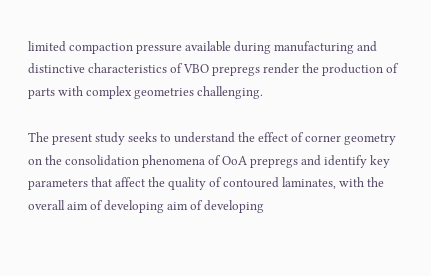limited compaction pressure available during manufacturing and distinctive characteristics of VBO prepregs render the production of parts with complex geometries challenging.

The present study seeks to understand the effect of corner geometry on the consolidation phenomena of OoA prepregs and identify key parameters that affect the quality of contoured laminates, with the overall aim of developing aim of developing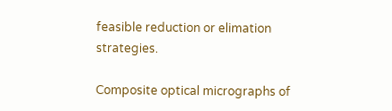feasible reduction or elimation strategies.

Composite optical micrographs of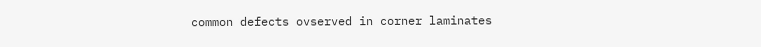common defects ovserved in corner laminates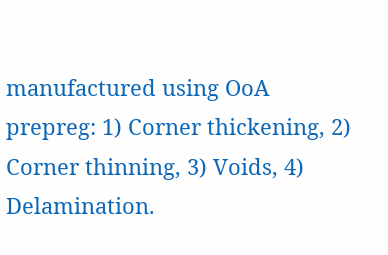manufactured using OoA prepreg: 1) Corner thickening, 2) Corner thinning, 3) Voids, 4) Delamination.